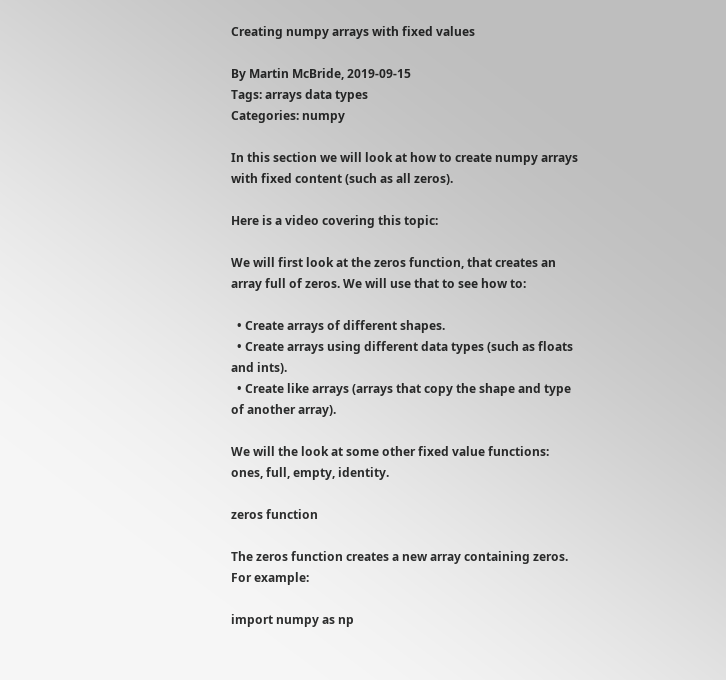Creating numpy arrays with fixed values

By Martin McBride, 2019-09-15
Tags: arrays data types
Categories: numpy

In this section we will look at how to create numpy arrays with fixed content (such as all zeros).

Here is a video covering this topic:

We will first look at the zeros function, that creates an array full of zeros. We will use that to see how to:

  • Create arrays of different shapes.
  • Create arrays using different data types (such as floats and ints).
  • Create like arrays (arrays that copy the shape and type of another array).

We will the look at some other fixed value functions: ones, full, empty, identity.

zeros function

The zeros function creates a new array containing zeros. For example:

import numpy as np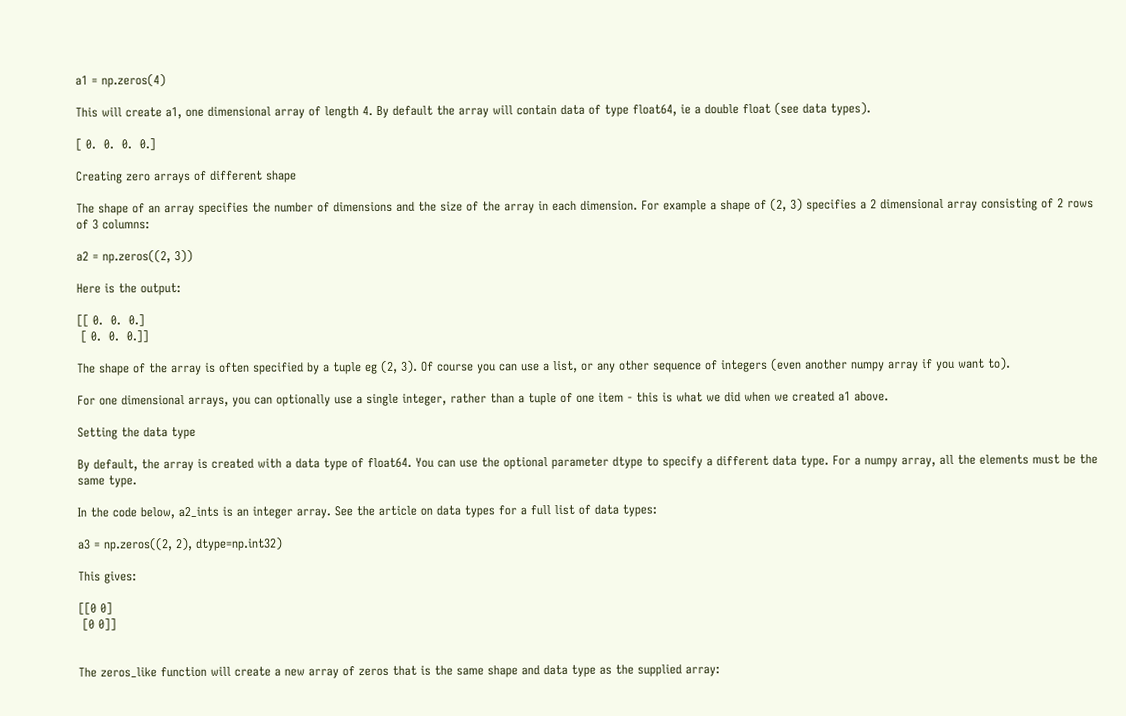a1 = np.zeros(4)

This will create a1, one dimensional array of length 4. By default the array will contain data of type float64, ie a double float (see data types).

[ 0.  0.  0.  0.]

Creating zero arrays of different shape

The shape of an array specifies the number of dimensions and the size of the array in each dimension. For example a shape of (2, 3) specifies a 2 dimensional array consisting of 2 rows of 3 columns:

a2 = np.zeros((2, 3))

Here is the output:

[[ 0.  0.  0.]
 [ 0.  0.  0.]]

The shape of the array is often specified by a tuple eg (2, 3). Of course you can use a list, or any other sequence of integers (even another numpy array if you want to).

For one dimensional arrays, you can optionally use a single integer, rather than a tuple of one item - this is what we did when we created a1 above.

Setting the data type

By default, the array is created with a data type of float64. You can use the optional parameter dtype to specify a different data type. For a numpy array, all the elements must be the same type.

In the code below, a2_ints is an integer array. See the article on data types for a full list of data types:

a3 = np.zeros((2, 2), dtype=np.int32)

This gives:

[[0 0]
 [0 0]]


The zeros_like function will create a new array of zeros that is the same shape and data type as the supplied array: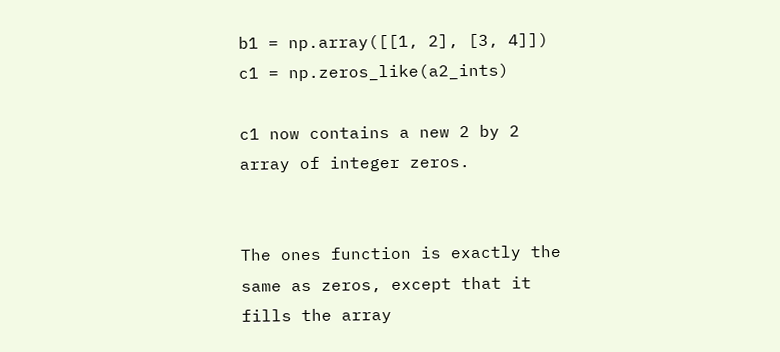b1 = np.array([[1, 2], [3, 4]])
c1 = np.zeros_like(a2_ints)

c1 now contains a new 2 by 2 array of integer zeros.


The ones function is exactly the same as zeros, except that it fills the array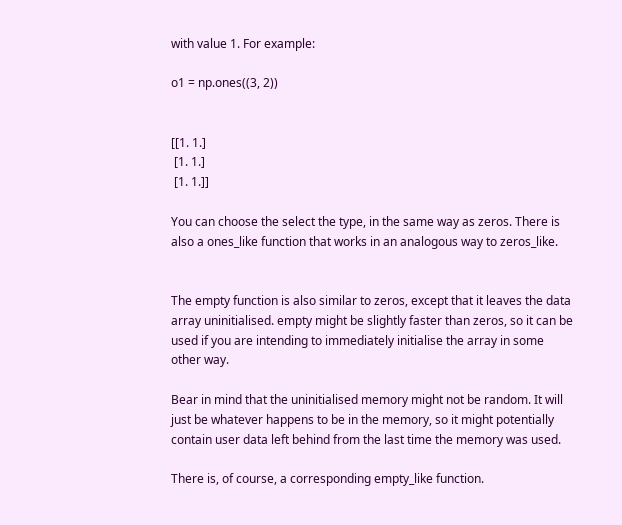with value 1. For example:

o1 = np.ones((3, 2))


[[1. 1.]
 [1. 1.]
 [1. 1.]]

You can choose the select the type, in the same way as zeros. There is also a ones_like function that works in an analogous way to zeros_like.


The empty function is also similar to zeros, except that it leaves the data array uninitialised. empty might be slightly faster than zeros, so it can be used if you are intending to immediately initialise the array in some other way.

Bear in mind that the uninitialised memory might not be random. It will just be whatever happens to be in the memory, so it might potentially contain user data left behind from the last time the memory was used.

There is, of course, a corresponding empty_like function.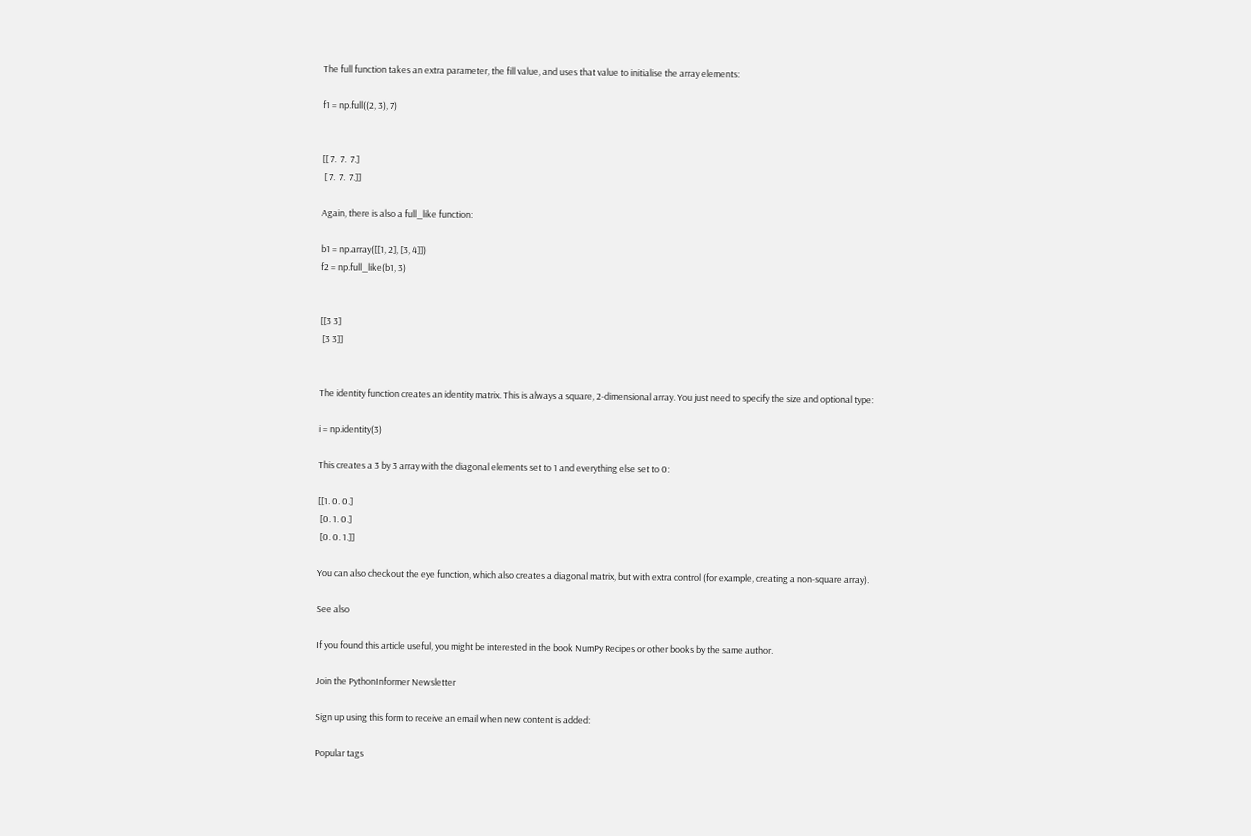The full function takes an extra parameter, the fill value, and uses that value to initialise the array elements:

f1 = np.full((2, 3), 7)


[[ 7.  7.  7.]
 [ 7.  7.  7.]]

Again, there is also a full_like function:

b1 = np.array([[1, 2], [3, 4]])
f2 = np.full_like(b1, 3)


[[3 3]
 [3 3]]


The identity function creates an identity matrix. This is always a square, 2-dimensional array. You just need to specify the size and optional type:

i = np.identity(3)

This creates a 3 by 3 array with the diagonal elements set to 1 and everything else set to 0:

[[1. 0. 0.]
 [0. 1. 0.]
 [0. 0. 1.]]

You can also checkout the eye function, which also creates a diagonal matrix, but with extra control (for example, creating a non-square array).

See also

If you found this article useful, you might be interested in the book NumPy Recipes or other books by the same author.

Join the PythonInformer Newsletter

Sign up using this form to receive an email when new content is added:

Popular tags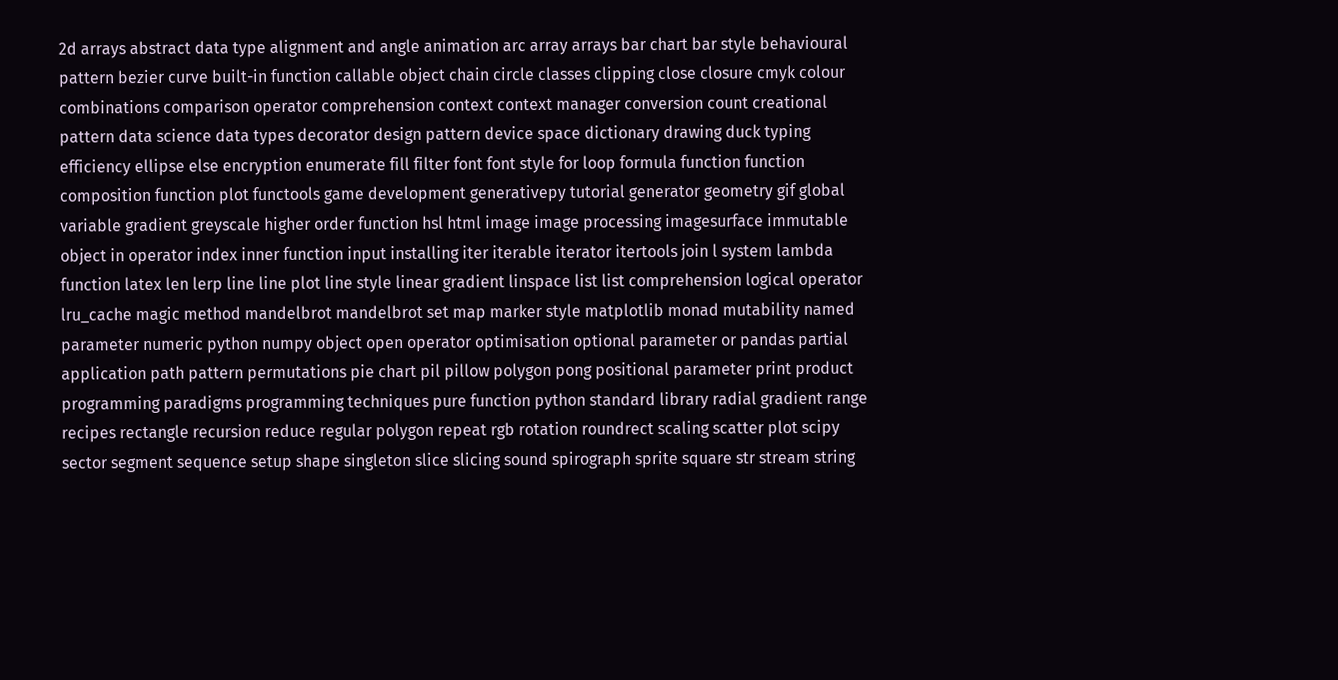2d arrays abstract data type alignment and angle animation arc array arrays bar chart bar style behavioural pattern bezier curve built-in function callable object chain circle classes clipping close closure cmyk colour combinations comparison operator comprehension context context manager conversion count creational pattern data science data types decorator design pattern device space dictionary drawing duck typing efficiency ellipse else encryption enumerate fill filter font font style for loop formula function function composition function plot functools game development generativepy tutorial generator geometry gif global variable gradient greyscale higher order function hsl html image image processing imagesurface immutable object in operator index inner function input installing iter iterable iterator itertools join l system lambda function latex len lerp line line plot line style linear gradient linspace list list comprehension logical operator lru_cache magic method mandelbrot mandelbrot set map marker style matplotlib monad mutability named parameter numeric python numpy object open operator optimisation optional parameter or pandas partial application path pattern permutations pie chart pil pillow polygon pong positional parameter print product programming paradigms programming techniques pure function python standard library radial gradient range recipes rectangle recursion reduce regular polygon repeat rgb rotation roundrect scaling scatter plot scipy sector segment sequence setup shape singleton slice slicing sound spirograph sprite square str stream string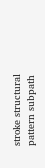stroke structural pattern subpath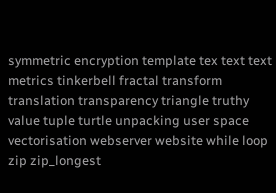symmetric encryption template tex text text metrics tinkerbell fractal transform translation transparency triangle truthy value tuple turtle unpacking user space vectorisation webserver website while loop zip zip_longest